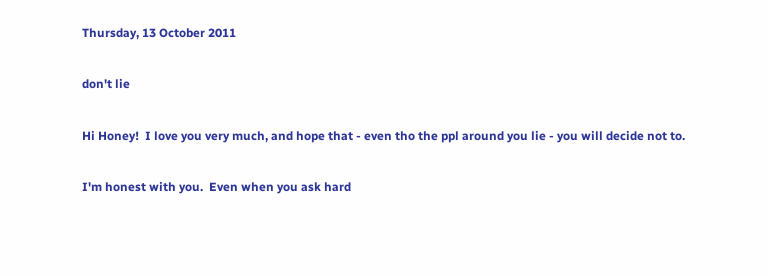Thursday, 13 October 2011

don't lie

Hi Honey!  I love you very much, and hope that - even tho the ppl around you lie - you will decide not to.

I'm honest with you.  Even when you ask hard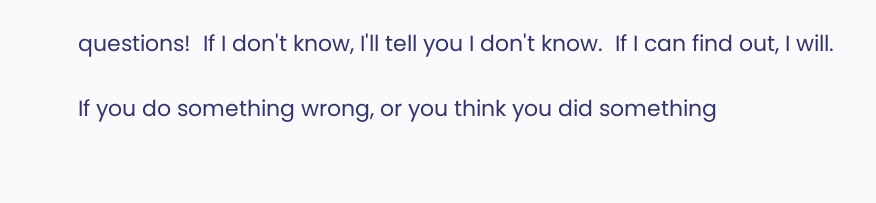questions!  If I don't know, I'll tell you I don't know.  If I can find out, I will.

If you do something wrong, or you think you did something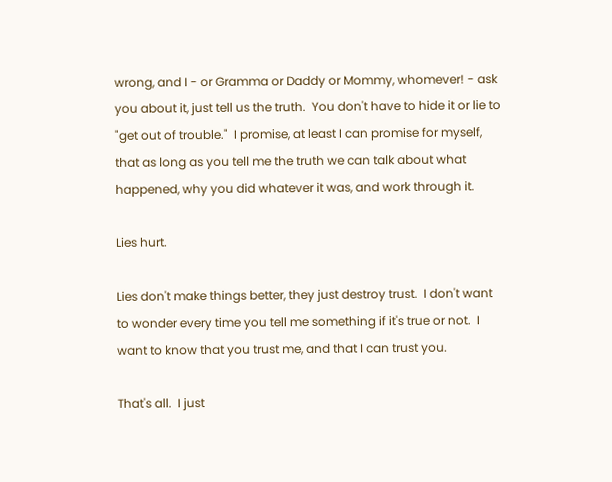wrong, and I - or Gramma or Daddy or Mommy, whomever! - ask you about it, just tell us the truth.  You don't have to hide it or lie to "get out of trouble."  I promise, at least I can promise for myself, that as long as you tell me the truth we can talk about what happened, why you did whatever it was, and work through it.

Lies hurt.

Lies don't make things better, they just destroy trust.  I don't want to wonder every time you tell me something if it's true or not.  I want to know that you trust me, and that I can trust you.

That's all.  I just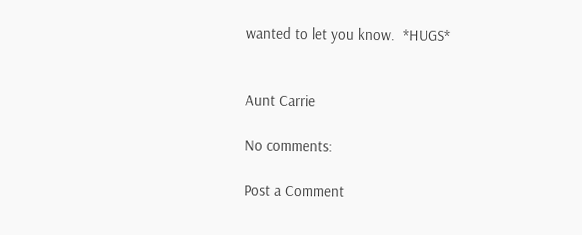wanted to let you know.  *HUGS*


Aunt Carrie

No comments:

Post a Comment